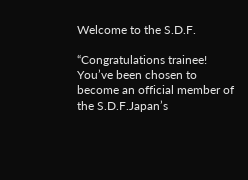Welcome to the S.D.F.

“Congratulations trainee! You’ve been chosen to become an official member of the S.D.F.Japan’s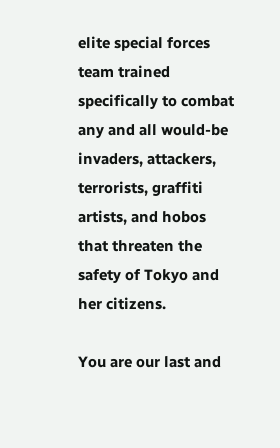elite special forces team trained specifically to combat any and all would-be invaders, attackers, terrorists, graffiti artists, and hobos that threaten the safety of Tokyo and her citizens.

You are our last and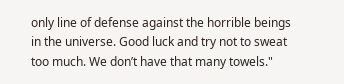only line of defense against the horrible beings in the universe. Good luck and try not to sweat too much. We don’t have that many towels."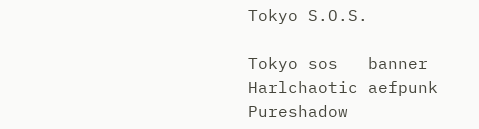Tokyo S.O.S.

Tokyo sos   banner Harlchaotic aefpunk Pureshadow